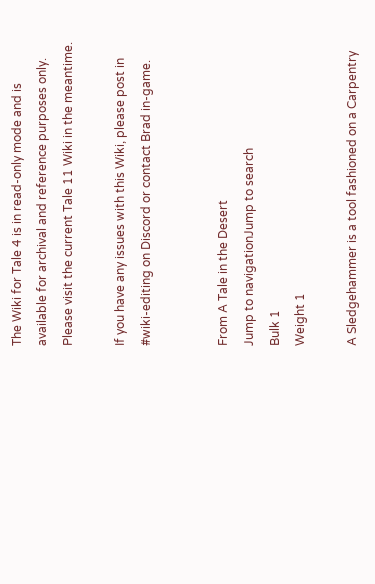The Wiki for Tale 4 is in read-only mode and is available for archival and reference purposes only. Please visit the current Tale 11 Wiki in the meantime.

If you have any issues with this Wiki, please post in #wiki-editing on Discord or contact Brad in-game.


From A Tale in the Desert
Jump to navigationJump to search
Bulk 1
Weight 1

A Sledgehammer is a tool fashioned on a Carpentry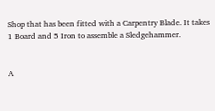Shop that has been fitted with a Carpentry Blade. It takes 1 Board and 5 Iron to assemble a Sledgehammer.


A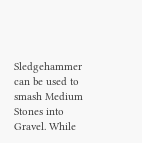Sledgehammer can be used to smash Medium Stones into Gravel. While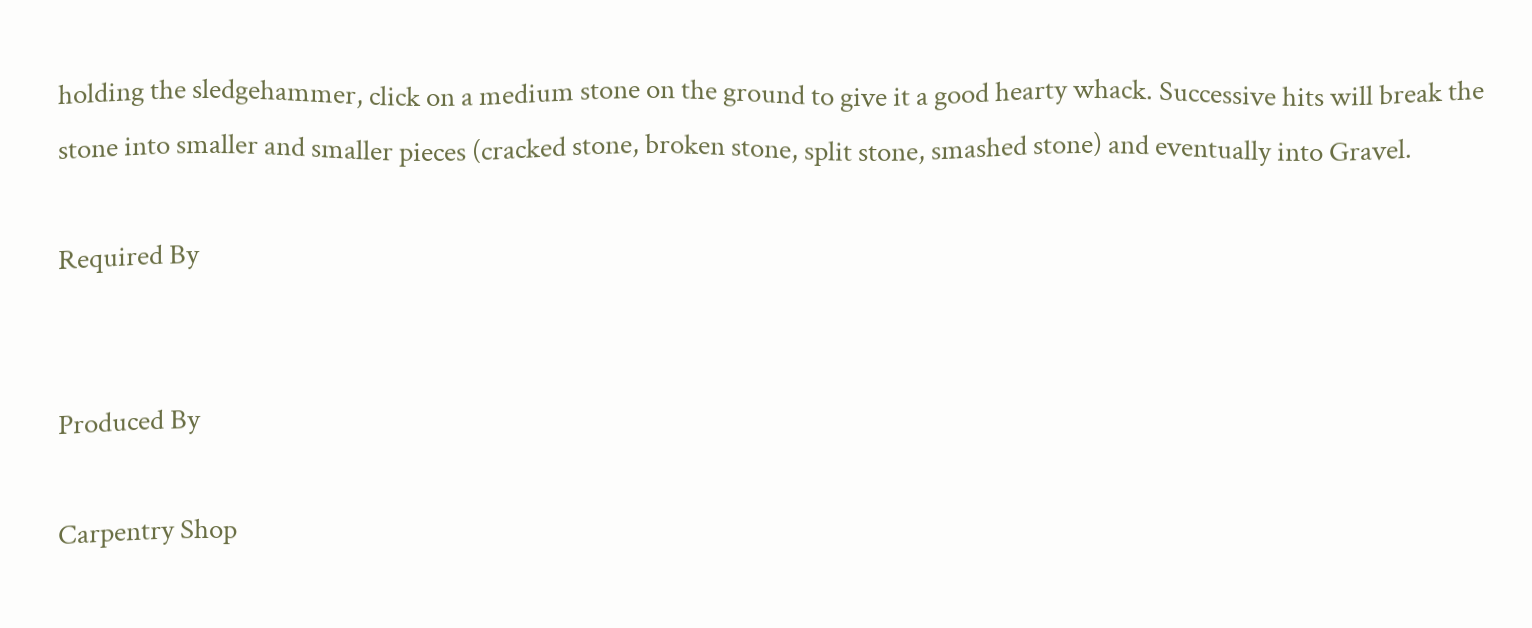holding the sledgehammer, click on a medium stone on the ground to give it a good hearty whack. Successive hits will break the stone into smaller and smaller pieces (cracked stone, broken stone, split stone, smashed stone) and eventually into Gravel.

Required By


Produced By

Carpentry Shop